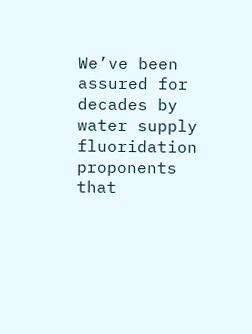We’ve been assured for decades by water supply fluoridation proponents that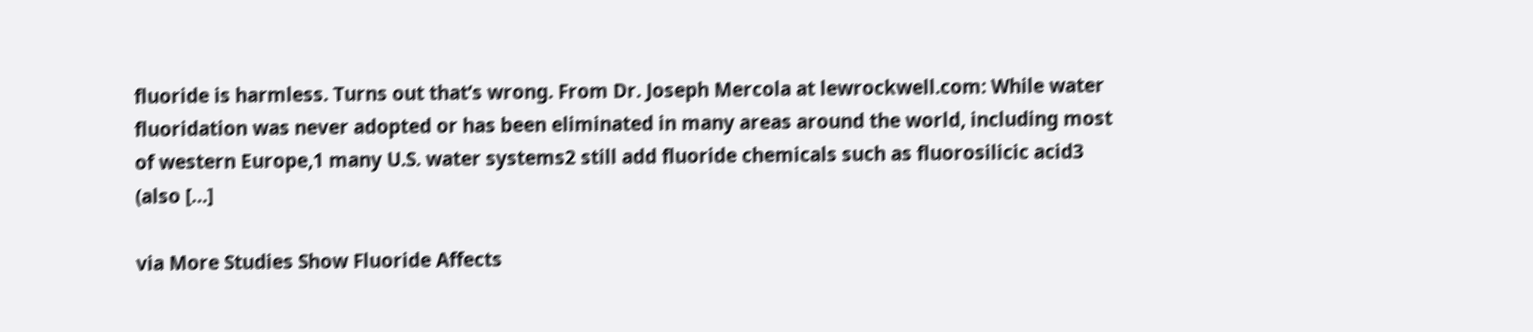fluoride is harmless. Turns out that’s wrong. From Dr. Joseph Mercola at lewrockwell.com: While water fluoridation was never adopted or has been eliminated in many areas around the world, including most of western Europe,1 many U.S. water systems2 still add fluoride chemicals such as fluorosilicic acid3 (also […]

via More Studies Show Fluoride Affects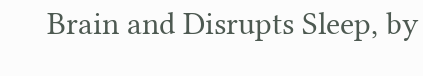Brain and Disrupts Sleep, by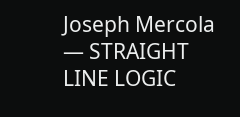Joseph Mercola — STRAIGHT LINE LOGIC